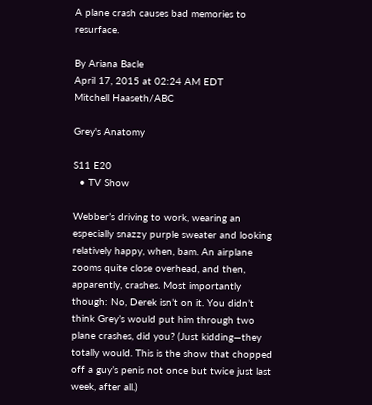A plane crash causes bad memories to resurface.

By Ariana Bacle
April 17, 2015 at 02:24 AM EDT
Mitchell Haaseth/ABC

Grey's Anatomy

S11 E20
  • TV Show

Webber’s driving to work, wearing an especially snazzy purple sweater and looking relatively happy, when, bam. An airplane zooms quite close overhead, and then, apparently, crashes. Most importantly though: No, Derek isn’t on it. You didn’t think Grey’s would put him through two plane crashes, did you? (Just kidding—they totally would. This is the show that chopped off a guy’s penis not once but twice just last week, after all.)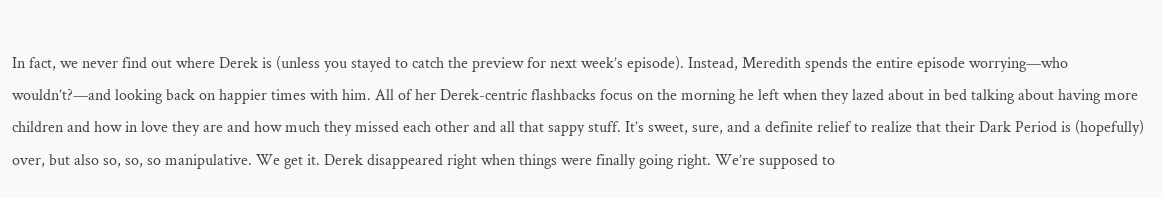In fact, we never find out where Derek is (unless you stayed to catch the preview for next week’s episode). Instead, Meredith spends the entire episode worrying—who wouldn’t?—and looking back on happier times with him. All of her Derek-centric flashbacks focus on the morning he left when they lazed about in bed talking about having more children and how in love they are and how much they missed each other and all that sappy stuff. It’s sweet, sure, and a definite relief to realize that their Dark Period is (hopefully) over, but also so, so, so manipulative. We get it. Derek disappeared right when things were finally going right. We’re supposed to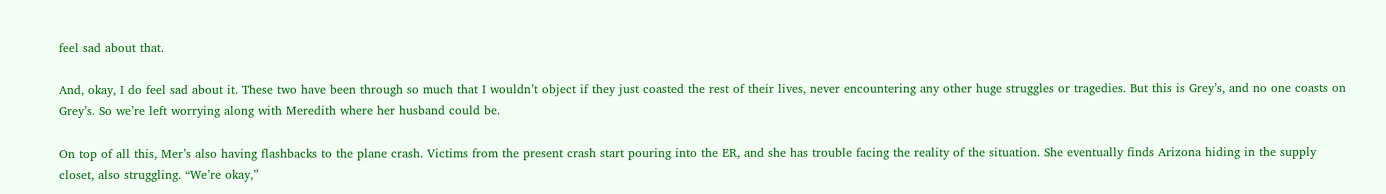feel sad about that.

And, okay, I do feel sad about it. These two have been through so much that I wouldn’t object if they just coasted the rest of their lives, never encountering any other huge struggles or tragedies. But this is Grey’s, and no one coasts on Grey’s. So we’re left worrying along with Meredith where her husband could be.

On top of all this, Mer’s also having flashbacks to the plane crash. Victims from the present crash start pouring into the ER, and she has trouble facing the reality of the situation. She eventually finds Arizona hiding in the supply closet, also struggling. “We’re okay,”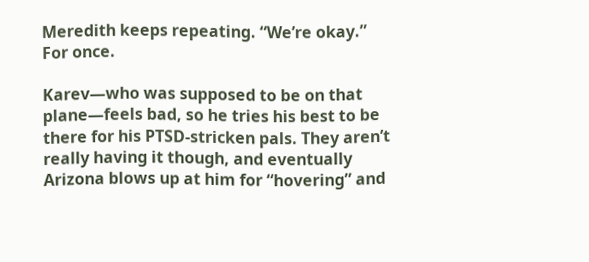Meredith keeps repeating. “We’re okay.” For once.

Karev—who was supposed to be on that plane—feels bad, so he tries his best to be there for his PTSD-stricken pals. They aren’t really having it though, and eventually Arizona blows up at him for “hovering” and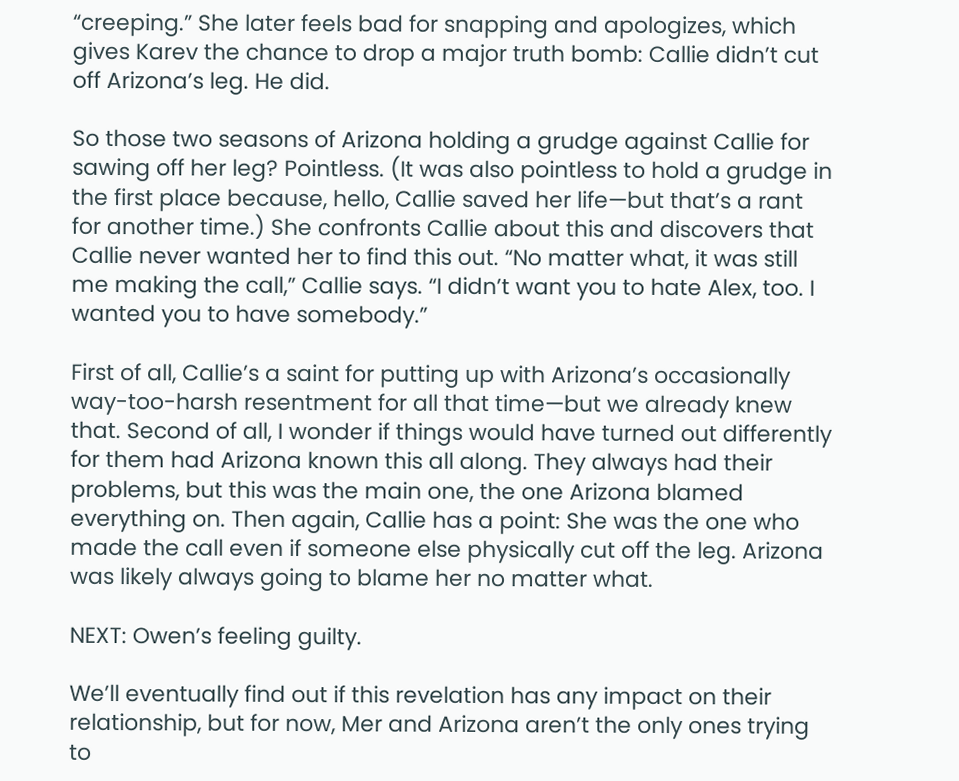“creeping.” She later feels bad for snapping and apologizes, which gives Karev the chance to drop a major truth bomb: Callie didn’t cut off Arizona’s leg. He did.

So those two seasons of Arizona holding a grudge against Callie for sawing off her leg? Pointless. (It was also pointless to hold a grudge in the first place because, hello, Callie saved her life—but that’s a rant for another time.) She confronts Callie about this and discovers that Callie never wanted her to find this out. “No matter what, it was still me making the call,” Callie says. “I didn’t want you to hate Alex, too. I wanted you to have somebody.”

First of all, Callie’s a saint for putting up with Arizona’s occasionally way-too-harsh resentment for all that time—but we already knew that. Second of all, I wonder if things would have turned out differently for them had Arizona known this all along. They always had their problems, but this was the main one, the one Arizona blamed everything on. Then again, Callie has a point: She was the one who made the call even if someone else physically cut off the leg. Arizona was likely always going to blame her no matter what.

NEXT: Owen’s feeling guilty.

We’ll eventually find out if this revelation has any impact on their relationship, but for now, Mer and Arizona aren’t the only ones trying to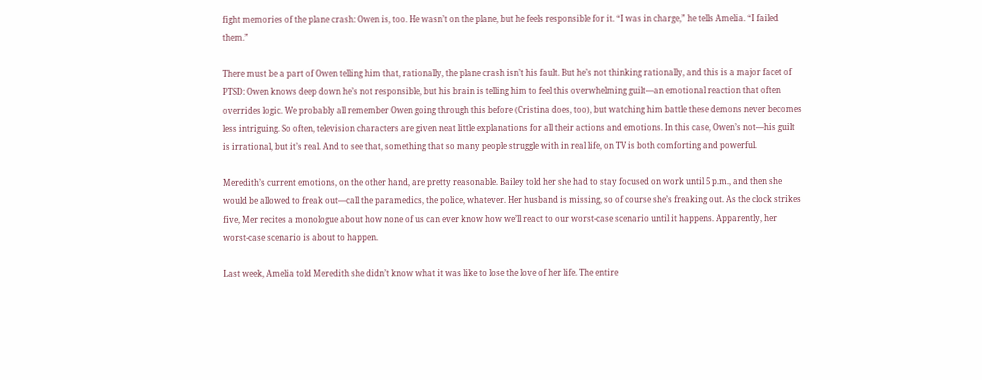fight memories of the plane crash: Owen is, too. He wasn’t on the plane, but he feels responsible for it. “I was in charge,” he tells Amelia. “I failed them.”

There must be a part of Owen telling him that, rationally, the plane crash isn’t his fault. But he’s not thinking rationally, and this is a major facet of PTSD: Owen knows deep down he’s not responsible, but his brain is telling him to feel this overwhelming guilt—an emotional reaction that often overrides logic. We probably all remember Owen going through this before (Cristina does, too), but watching him battle these demons never becomes less intriguing. So often, television characters are given neat little explanations for all their actions and emotions. In this case, Owen’s not—his guilt is irrational, but it’s real. And to see that, something that so many people struggle with in real life, on TV is both comforting and powerful.

Meredith’s current emotions, on the other hand, are pretty reasonable. Bailey told her she had to stay focused on work until 5 p.m., and then she would be allowed to freak out—call the paramedics, the police, whatever. Her husband is missing, so of course she’s freaking out. As the clock strikes five, Mer recites a monologue about how none of us can ever know how we’ll react to our worst-case scenario until it happens. Apparently, her worst-case scenario is about to happen.

Last week, Amelia told Meredith she didn’t know what it was like to lose the love of her life. The entire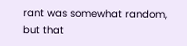rant was somewhat random, but that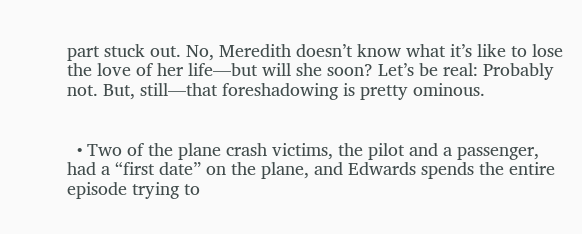part stuck out. No, Meredith doesn’t know what it’s like to lose the love of her life—but will she soon? Let’s be real: Probably not. But, still—that foreshadowing is pretty ominous.


  • Two of the plane crash victims, the pilot and a passenger, had a “first date” on the plane, and Edwards spends the entire episode trying to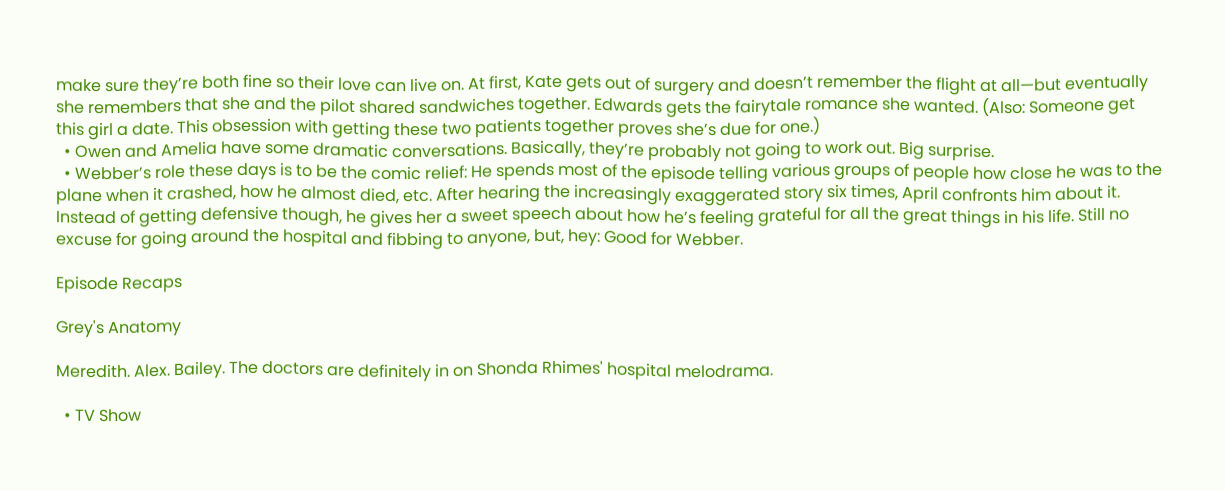make sure they’re both fine so their love can live on. At first, Kate gets out of surgery and doesn’t remember the flight at all—but eventually she remembers that she and the pilot shared sandwiches together. Edwards gets the fairytale romance she wanted. (Also: Someone get this girl a date. This obsession with getting these two patients together proves she’s due for one.)
  • Owen and Amelia have some dramatic conversations. Basically, they’re probably not going to work out. Big surprise.
  • Webber’s role these days is to be the comic relief: He spends most of the episode telling various groups of people how close he was to the plane when it crashed, how he almost died, etc. After hearing the increasingly exaggerated story six times, April confronts him about it. Instead of getting defensive though, he gives her a sweet speech about how he’s feeling grateful for all the great things in his life. Still no excuse for going around the hospital and fibbing to anyone, but, hey: Good for Webber.

Episode Recaps

Grey's Anatomy

Meredith. Alex. Bailey. The doctors are definitely in on Shonda Rhimes' hospital melodrama.

  • TV Show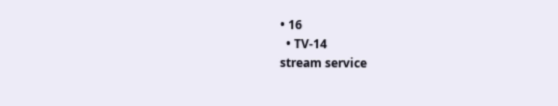• 16
  • TV-14
stream service